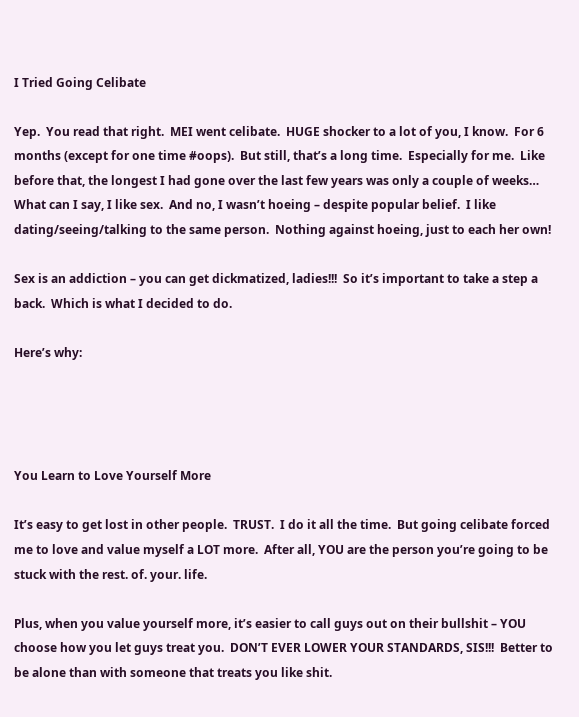I Tried Going Celibate

Yep.  You read that right.  MEI went celibate.  HUGE shocker to a lot of you, I know.  For 6 months (except for one time #oops).  But still, that’s a long time.  Especially for me.  Like before that, the longest I had gone over the last few years was only a couple of weeks…  What can I say, I like sex.  And no, I wasn’t hoeing – despite popular belief.  I like dating/seeing/talking to the same person.  Nothing against hoeing, just to each her own!

Sex is an addiction – you can get dickmatized, ladies!!!  So it’s important to take a step a back.  Which is what I decided to do.

Here’s why:




You Learn to Love Yourself More

It’s easy to get lost in other people.  TRUST.  I do it all the time.  But going celibate forced me to love and value myself a LOT more.  After all, YOU are the person you’re going to be stuck with the rest. of. your. life.

Plus, when you value yourself more, it’s easier to call guys out on their bullshit – YOU choose how you let guys treat you.  DON’T EVER LOWER YOUR STANDARDS, SIS!!!  Better to be alone than with someone that treats you like shit.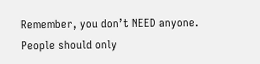Remember, you don’t NEED anyone.  People should only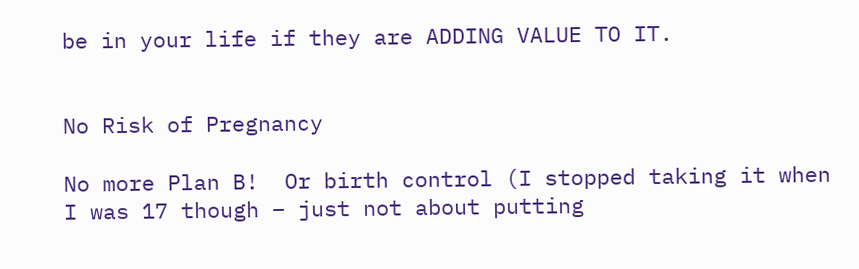be in your life if they are ADDING VALUE TO IT.


No Risk of Pregnancy

No more Plan B!  Or birth control (I stopped taking it when I was 17 though – just not about putting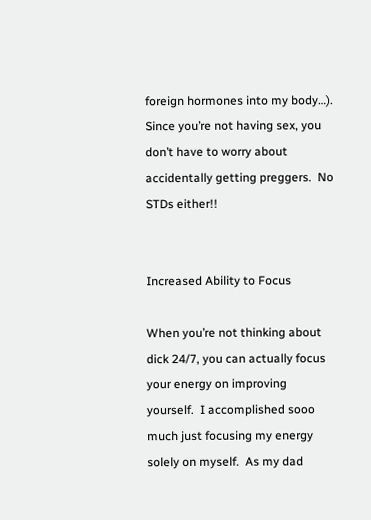foreign hormones into my body…).  Since you’re not having sex, you don’t have to worry about accidentally getting preggers.  No STDs either!!


Increased Ability to Focus

When you’re not thinking about dick 24/7, you can actually focus your energy on improving yourself.  I accomplished sooo much just focusing my energy solely on myself.  As my dad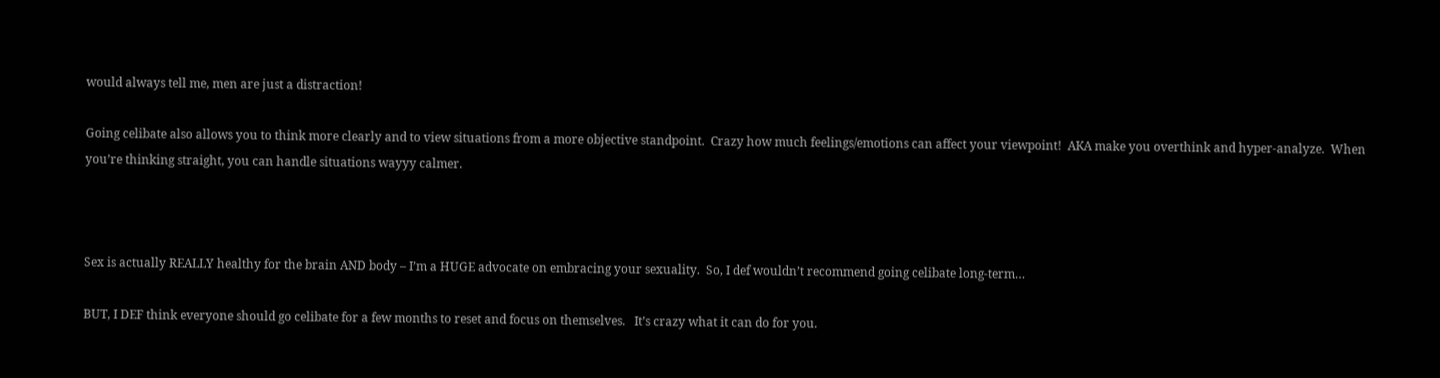would always tell me, men are just a distraction!

Going celibate also allows you to think more clearly and to view situations from a more objective standpoint.  Crazy how much feelings/emotions can affect your viewpoint!  AKA make you overthink and hyper-analyze.  When you’re thinking straight, you can handle situations wayyy calmer.



Sex is actually REALLY healthy for the brain AND body – I’m a HUGE advocate on embracing your sexuality.  So, I def wouldn’t recommend going celibate long-term…

BUT, I DEF think everyone should go celibate for a few months to reset and focus on themselves.   It’s crazy what it can do for you.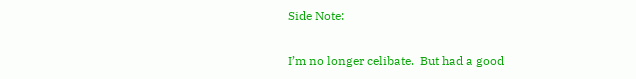Side Note:

I’m no longer celibate.  But had a good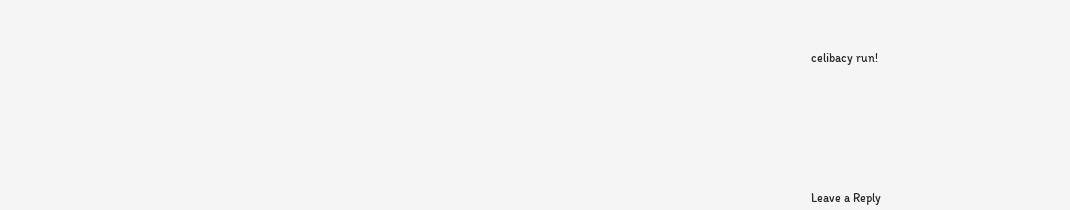celibacy run!









Leave a Reply